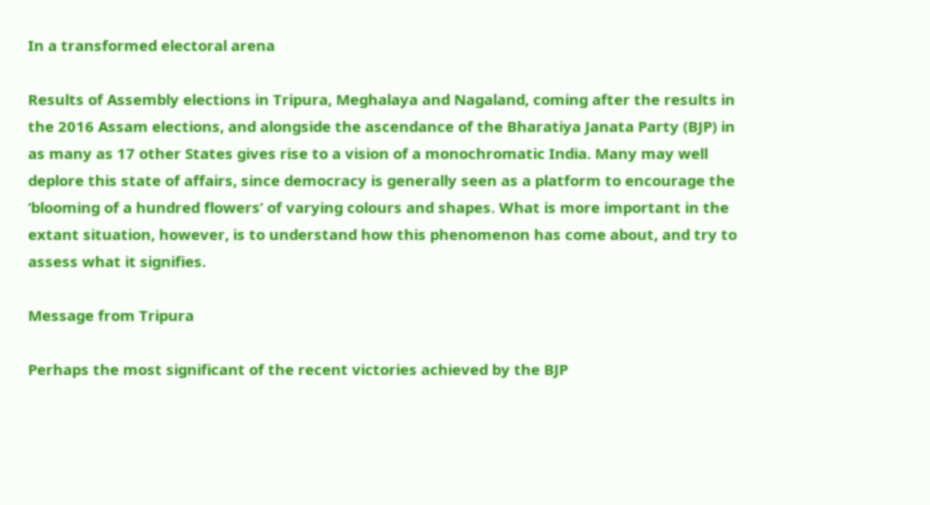In a transformed electoral arena

Results of Assembly elections in Tripura, Meghalaya and Nagaland, coming after the results in the 2016 Assam elections, and alongside the ascendance of the Bharatiya Janata Party (BJP) in as many as 17 other States gives rise to a vision of a monochromatic India. Many may well deplore this state of affairs, since democracy is generally seen as a platform to encourage the ‘blooming of a hundred flowers’ of varying colours and shapes. What is more important in the extant situation, however, is to understand how this phenomenon has come about, and try to assess what it signifies.

Message from Tripura

Perhaps the most significant of the recent victories achieved by the BJP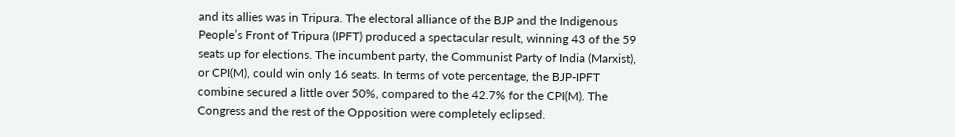and its allies was in Tripura. The electoral alliance of the BJP and the Indigenous People’s Front of Tripura (IPFT) produced a spectacular result, winning 43 of the 59 seats up for elections. The incumbent party, the Communist Party of India (Marxist), or CPI(M), could win only 16 seats. In terms of vote percentage, the BJP-IPFT combine secured a little over 50%, compared to the 42.7% for the CPI(M). The Congress and the rest of the Opposition were completely eclipsed.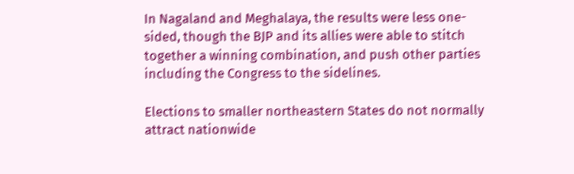In Nagaland and Meghalaya, the results were less one-sided, though the BJP and its allies were able to stitch together a winning combination, and push other parties including the Congress to the sidelines.

Elections to smaller northeastern States do not normally attract nationwide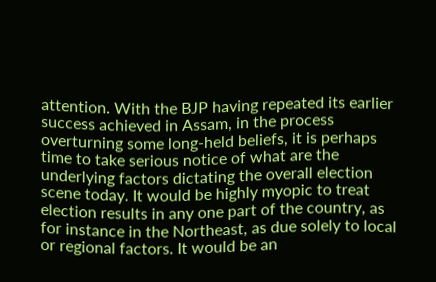attention. With the BJP having repeated its earlier success achieved in Assam, in the process overturning some long-held beliefs, it is perhaps time to take serious notice of what are the underlying factors dictating the overall election scene today. It would be highly myopic to treat election results in any one part of the country, as for instance in the Northeast, as due solely to local or regional factors. It would be an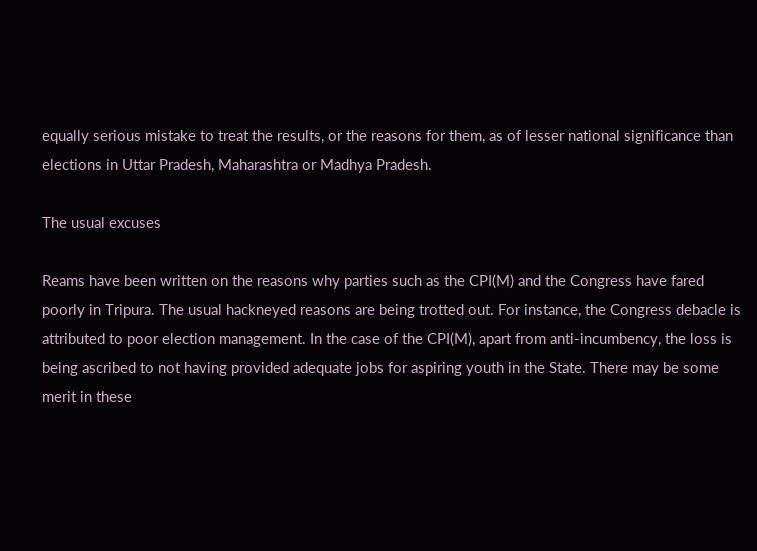equally serious mistake to treat the results, or the reasons for them, as of lesser national significance than elections in Uttar Pradesh, Maharashtra or Madhya Pradesh.

The usual excuses

Reams have been written on the reasons why parties such as the CPI(M) and the Congress have fared poorly in Tripura. The usual hackneyed reasons are being trotted out. For instance, the Congress debacle is attributed to poor election management. In the case of the CPI(M), apart from anti-incumbency, the loss is being ascribed to not having provided adequate jobs for aspiring youth in the State. There may be some merit in these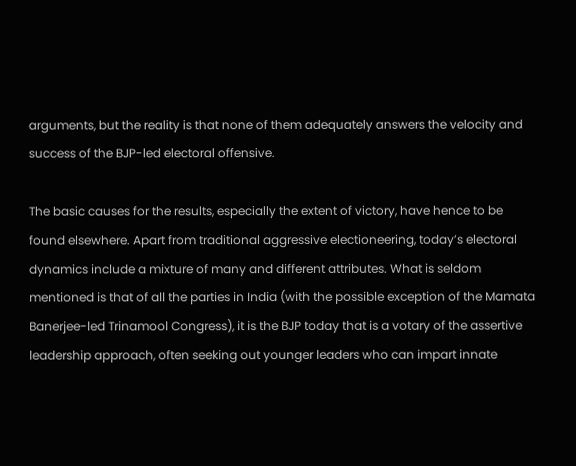arguments, but the reality is that none of them adequately answers the velocity and success of the BJP-led electoral offensive.

The basic causes for the results, especially the extent of victory, have hence to be found elsewhere. Apart from traditional aggressive electioneering, today’s electoral dynamics include a mixture of many and different attributes. What is seldom mentioned is that of all the parties in India (with the possible exception of the Mamata Banerjee-led Trinamool Congress), it is the BJP today that is a votary of the assertive leadership approach, often seeking out younger leaders who can impart innate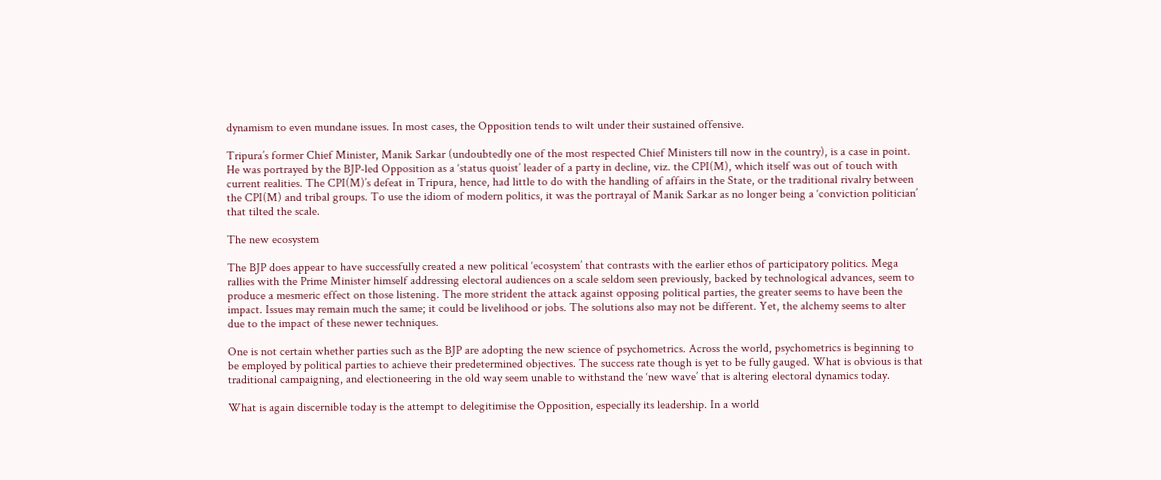dynamism to even mundane issues. In most cases, the Opposition tends to wilt under their sustained offensive.

Tripura’s former Chief Minister, Manik Sarkar (undoubtedly one of the most respected Chief Ministers till now in the country), is a case in point. He was portrayed by the BJP-led Opposition as a ‘status quoist’ leader of a party in decline, viz. the CPI(M), which itself was out of touch with current realities. The CPI(M)’s defeat in Tripura, hence, had little to do with the handling of affairs in the State, or the traditional rivalry between the CPI(M) and tribal groups. To use the idiom of modern politics, it was the portrayal of Manik Sarkar as no longer being a ‘conviction politician’ that tilted the scale.

The new ecosystem

The BJP does appear to have successfully created a new political ‘ecosystem’ that contrasts with the earlier ethos of participatory politics. Mega rallies with the Prime Minister himself addressing electoral audiences on a scale seldom seen previously, backed by technological advances, seem to produce a mesmeric effect on those listening. The more strident the attack against opposing political parties, the greater seems to have been the impact. Issues may remain much the same; it could be livelihood or jobs. The solutions also may not be different. Yet, the alchemy seems to alter due to the impact of these newer techniques.

One is not certain whether parties such as the BJP are adopting the new science of psychometrics. Across the world, psychometrics is beginning to be employed by political parties to achieve their predetermined objectives. The success rate though is yet to be fully gauged. What is obvious is that traditional campaigning, and electioneering in the old way seem unable to withstand the ‘new wave’ that is altering electoral dynamics today.

What is again discernible today is the attempt to delegitimise the Opposition, especially its leadership. In a world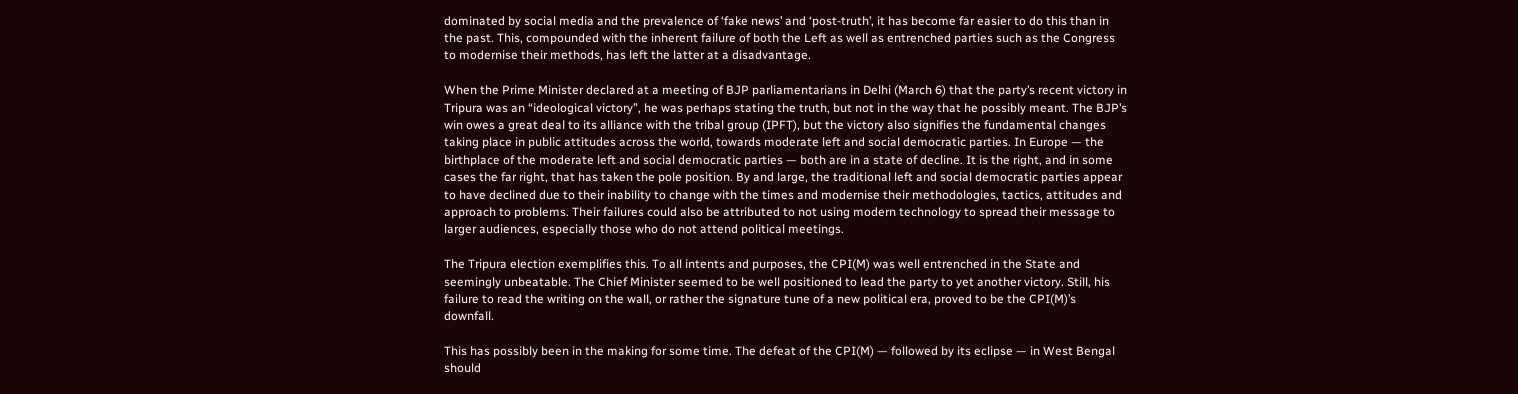dominated by social media and the prevalence of ‘fake news’ and ‘post-truth’, it has become far easier to do this than in the past. This, compounded with the inherent failure of both the Left as well as entrenched parties such as the Congress to modernise their methods, has left the latter at a disadvantage.

When the Prime Minister declared at a meeting of BJP parliamentarians in Delhi (March 6) that the party’s recent victory in Tripura was an “ideological victory”, he was perhaps stating the truth, but not in the way that he possibly meant. The BJP’s win owes a great deal to its alliance with the tribal group (IPFT), but the victory also signifies the fundamental changes taking place in public attitudes across the world, towards moderate left and social democratic parties. In Europe — the birthplace of the moderate left and social democratic parties — both are in a state of decline. It is the right, and in some cases the far right, that has taken the pole position. By and large, the traditional left and social democratic parties appear to have declined due to their inability to change with the times and modernise their methodologies, tactics, attitudes and approach to problems. Their failures could also be attributed to not using modern technology to spread their message to larger audiences, especially those who do not attend political meetings.

The Tripura election exemplifies this. To all intents and purposes, the CPI(M) was well entrenched in the State and seemingly unbeatable. The Chief Minister seemed to be well positioned to lead the party to yet another victory. Still, his failure to read the writing on the wall, or rather the signature tune of a new political era, proved to be the CPI(M)’s downfall.

This has possibly been in the making for some time. The defeat of the CPI(M) — followed by its eclipse — in West Bengal should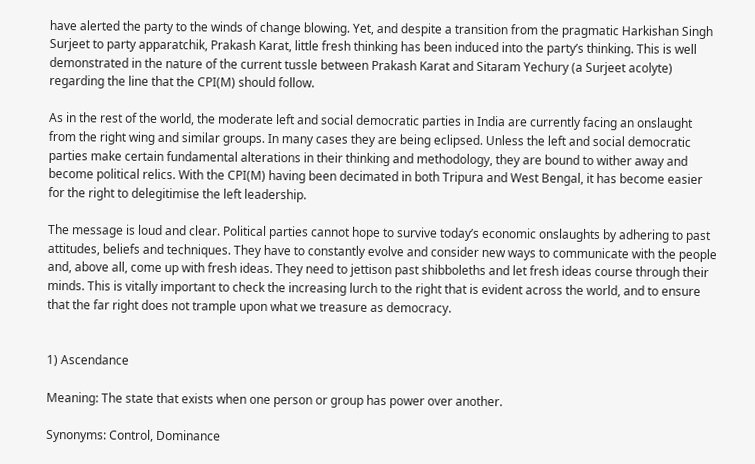have alerted the party to the winds of change blowing. Yet, and despite a transition from the pragmatic Harkishan Singh Surjeet to party apparatchik, Prakash Karat, little fresh thinking has been induced into the party’s thinking. This is well demonstrated in the nature of the current tussle between Prakash Karat and Sitaram Yechury (a Surjeet acolyte) regarding the line that the CPI(M) should follow.

As in the rest of the world, the moderate left and social democratic parties in India are currently facing an onslaught from the right wing and similar groups. In many cases they are being eclipsed. Unless the left and social democratic parties make certain fundamental alterations in their thinking and methodology, they are bound to wither away and become political relics. With the CPI(M) having been decimated in both Tripura and West Bengal, it has become easier for the right to delegitimise the left leadership.

The message is loud and clear. Political parties cannot hope to survive today’s economic onslaughts by adhering to past attitudes, beliefs and techniques. They have to constantly evolve and consider new ways to communicate with the people and, above all, come up with fresh ideas. They need to jettison past shibboleths and let fresh ideas course through their minds. This is vitally important to check the increasing lurch to the right that is evident across the world, and to ensure that the far right does not trample upon what we treasure as democracy.


1) Ascendance

Meaning: The state that exists when one person or group has power over another.

Synonyms: Control, Dominance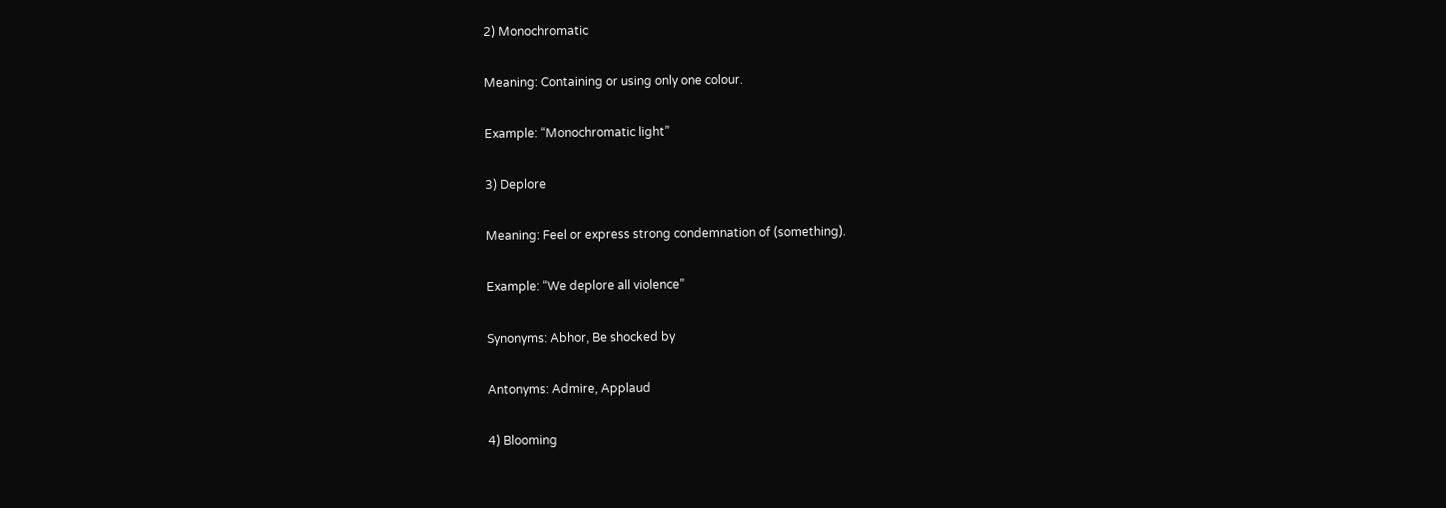2) Monochromatic

Meaning: Containing or using only one colour.

Example: “Monochromatic light”

3) Deplore

Meaning: Feel or express strong condemnation of (something).

Example: “We deplore all violence”

Synonyms: Abhor, Be shocked by

Antonyms: Admire, Applaud

4) Blooming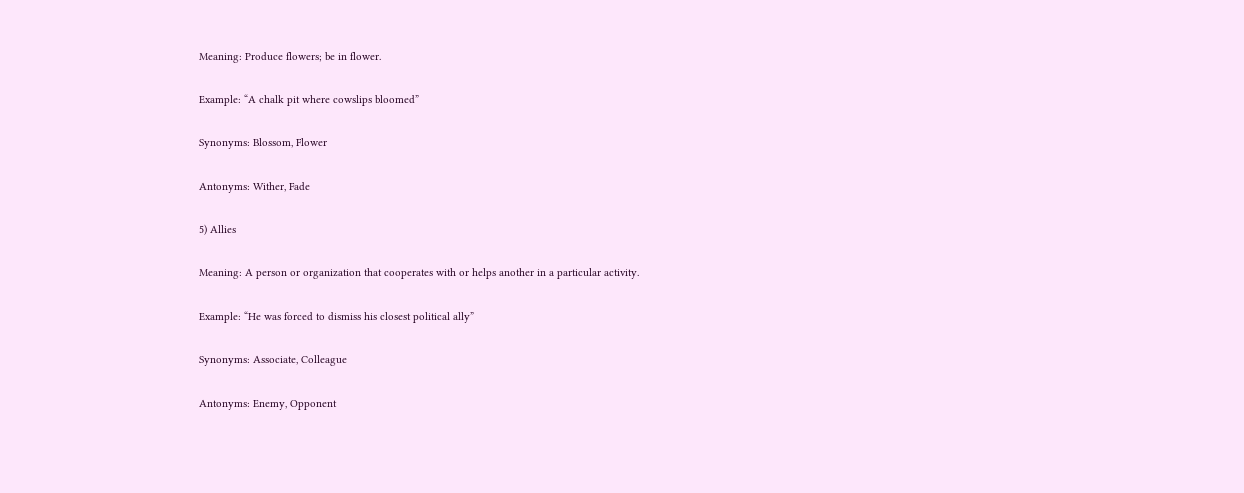Meaning: Produce flowers; be in flower.

Example: “A chalk pit where cowslips bloomed”

Synonyms: Blossom, Flower

Antonyms: Wither, Fade

5) Allies

Meaning: A person or organization that cooperates with or helps another in a particular activity.

Example: “He was forced to dismiss his closest political ally”

Synonyms: Associate, Colleague

Antonyms: Enemy, Opponent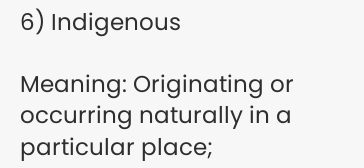6) Indigenous

Meaning: Originating or occurring naturally in a particular place;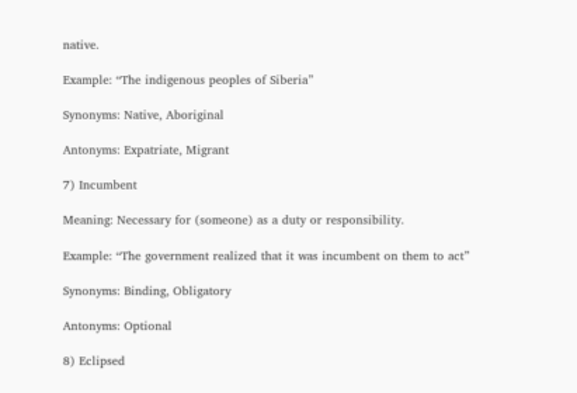native.

Example: “The indigenous peoples of Siberia”

Synonyms: Native, Aboriginal

Antonyms: Expatriate, Migrant

7) Incumbent

Meaning: Necessary for (someone) as a duty or responsibility.

Example: “The government realized that it was incumbent on them to act”

Synonyms: Binding, Obligatory

Antonyms: Optional

8) Eclipsed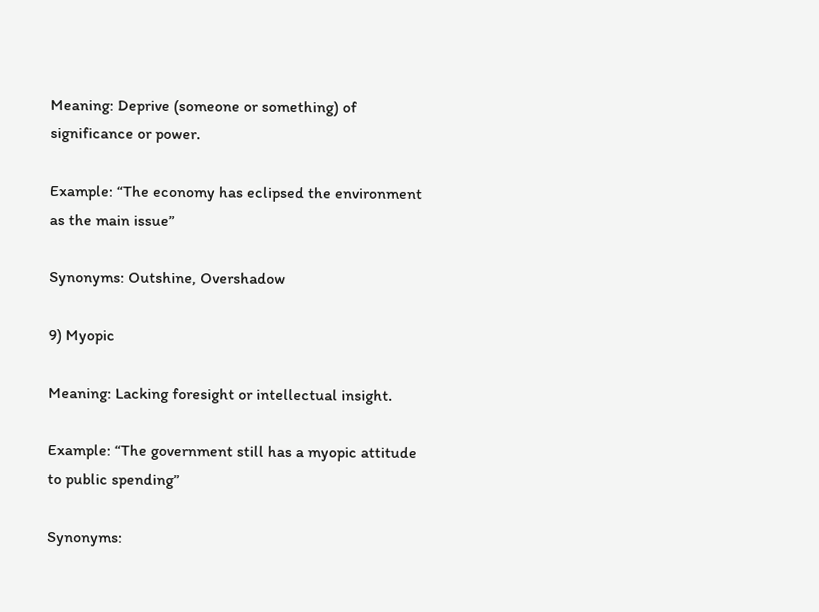Meaning: Deprive (someone or something) of significance or power.

Example: “The economy has eclipsed the environment as the main issue”

Synonyms: Outshine, Overshadow

9) Myopic

Meaning: Lacking foresight or intellectual insight.

Example: “The government still has a myopic attitude to public spending”

Synonyms: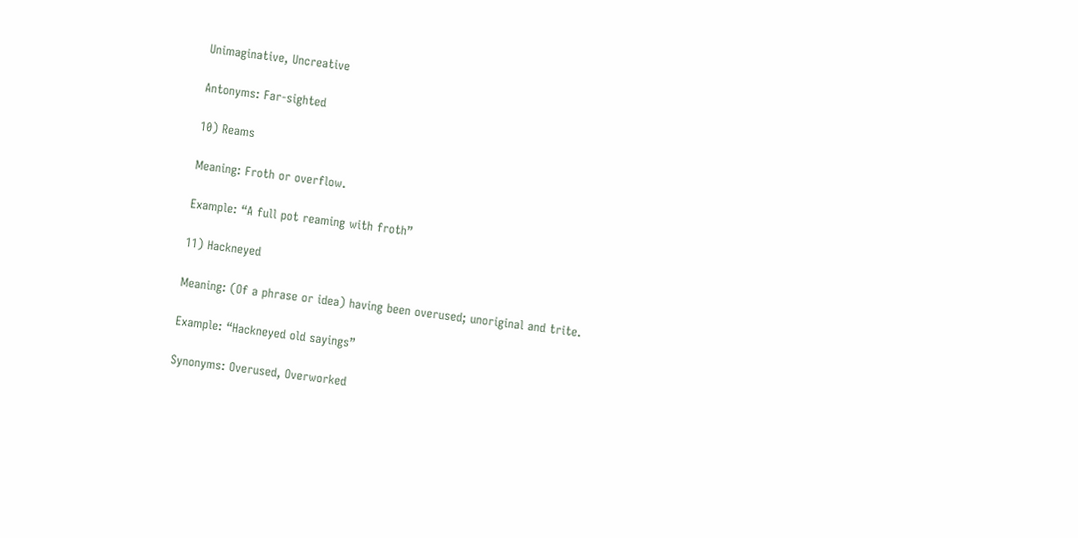Unimaginative, Uncreative

Antonyms: Far-sighted

10) Reams

Meaning: Froth or overflow.

Example: “A full pot reaming with froth”

11) Hackneyed

Meaning: (Of a phrase or idea) having been overused; unoriginal and trite.

Example: “Hackneyed old sayings”

Synonyms: Overused, Overworked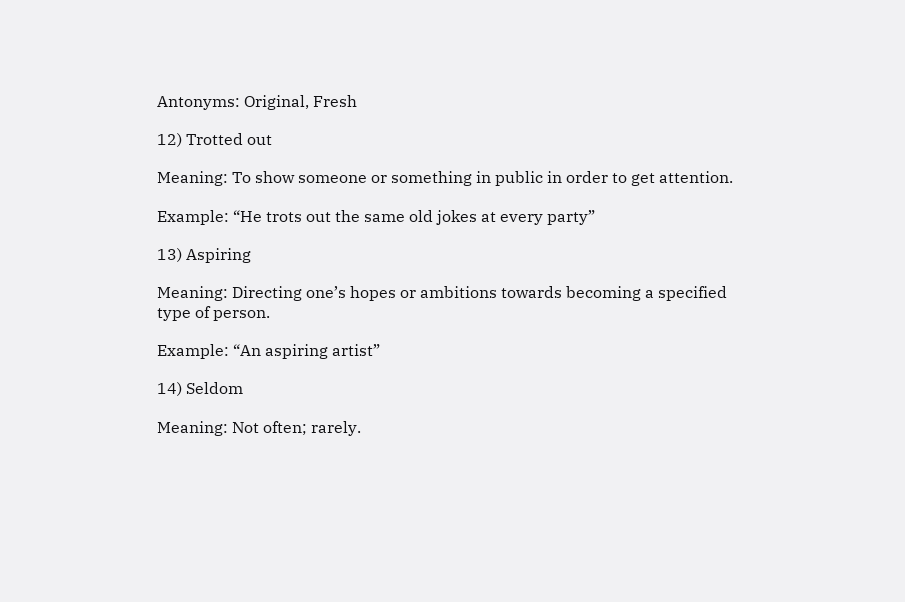Antonyms: Original, Fresh

12) Trotted out

Meaning: To show someone or something in public in order to get attention.

Example: “He trots out the same old jokes at every party”

13) Aspiring

Meaning: Directing one’s hopes or ambitions towards becoming a specified type of person.

Example: “An aspiring artist”

14) Seldom

Meaning: Not often; rarely.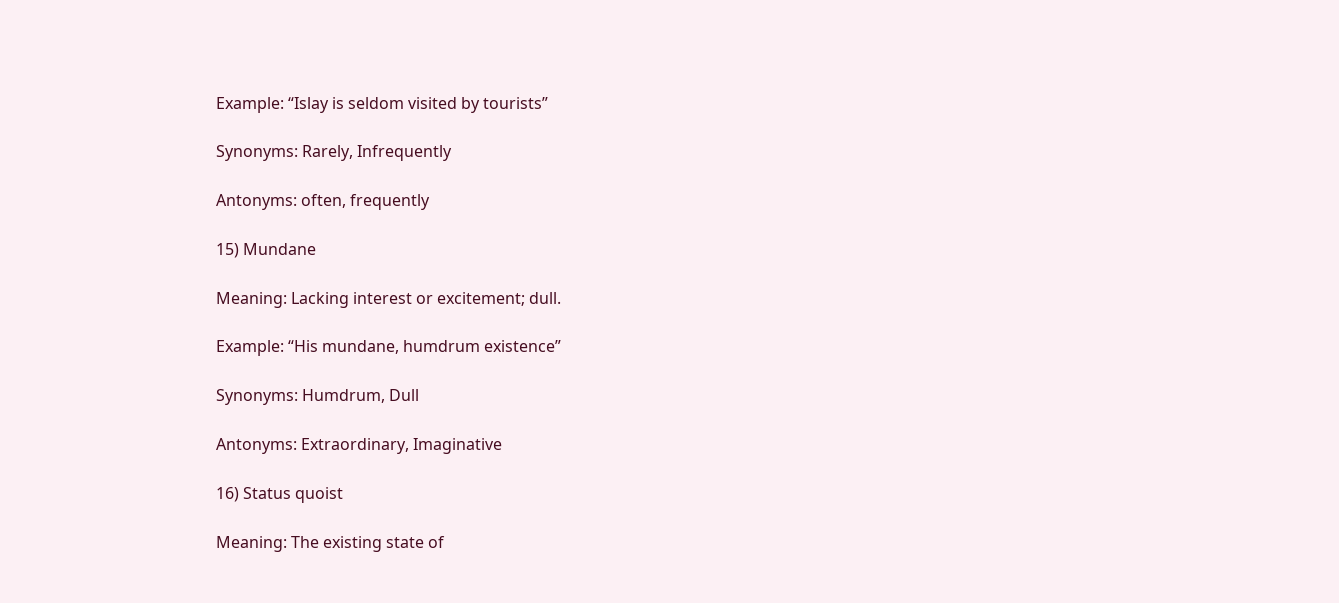Example: “Islay is seldom visited by tourists”

Synonyms: Rarely, Infrequently

Antonyms: often, frequently

15) Mundane

Meaning: Lacking interest or excitement; dull.

Example: “His mundane, humdrum existence”

Synonyms: Humdrum, Dull

Antonyms: Extraordinary, Imaginative

16) Status quoist

Meaning: The existing state of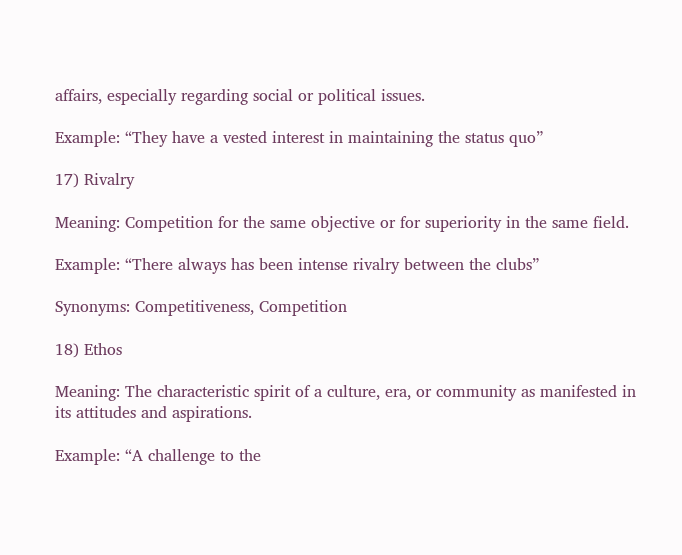affairs, especially regarding social or political issues.

Example: “They have a vested interest in maintaining the status quo”

17) Rivalry

Meaning: Competition for the same objective or for superiority in the same field.

Example: “There always has been intense rivalry between the clubs”

Synonyms: Competitiveness, Competition

18) Ethos

Meaning: The characteristic spirit of a culture, era, or community as manifested in its attitudes and aspirations.

Example: “A challenge to the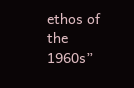ethos of the 1960s”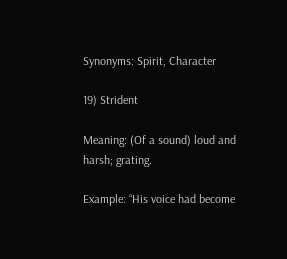Synonyms: Spirit, Character

19) Strident

Meaning: (Of a sound) loud and harsh; grating.

Example: “His voice had become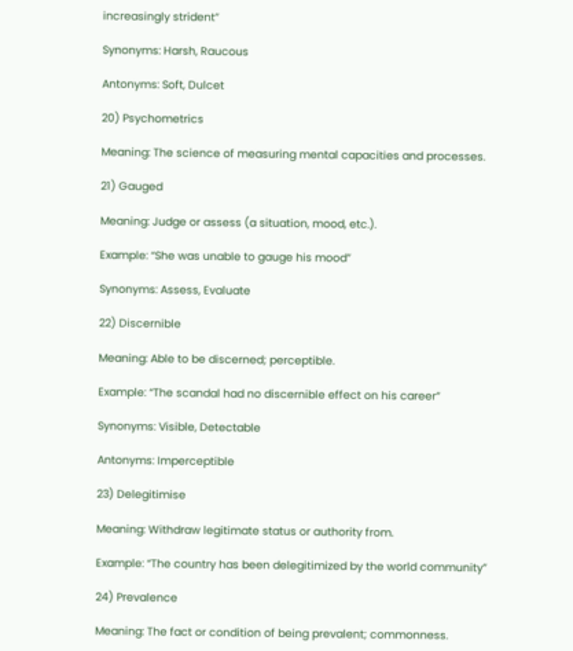increasingly strident”

Synonyms: Harsh, Raucous

Antonyms: Soft, Dulcet

20) Psychometrics

Meaning: The science of measuring mental capacities and processes.

21) Gauged

Meaning: Judge or assess (a situation, mood, etc.).

Example: “She was unable to gauge his mood”

Synonyms: Assess, Evaluate

22) Discernible

Meaning: Able to be discerned; perceptible.

Example: “The scandal had no discernible effect on his career”

Synonyms: Visible, Detectable

Antonyms: Imperceptible

23) Delegitimise

Meaning: Withdraw legitimate status or authority from.

Example: “The country has been delegitimized by the world community”

24) Prevalence

Meaning: The fact or condition of being prevalent; commonness.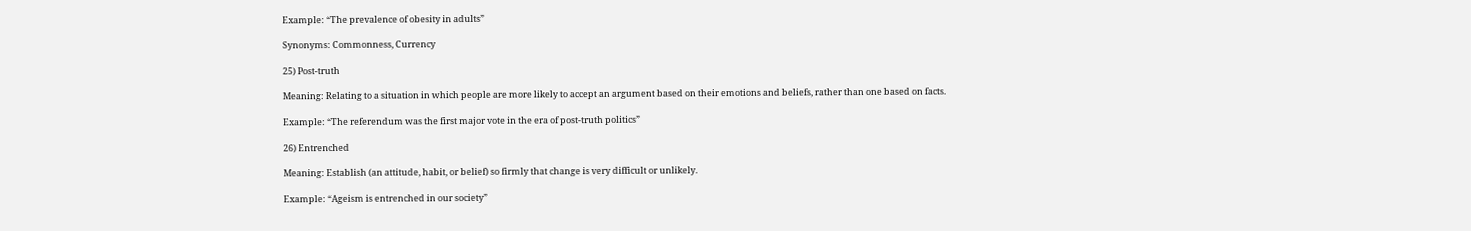Example: “The prevalence of obesity in adults”

Synonyms: Commonness, Currency

25) Post-truth

Meaning: Relating to a situation in which people are more likely to accept an argument based on their emotions and beliefs, rather than one based on facts.

Example: “The referendum was the first major vote in the era of post-truth politics”

26) Entrenched

Meaning: Establish (an attitude, habit, or belief) so firmly that change is very difficult or unlikely.

Example: “Ageism is entrenched in our society”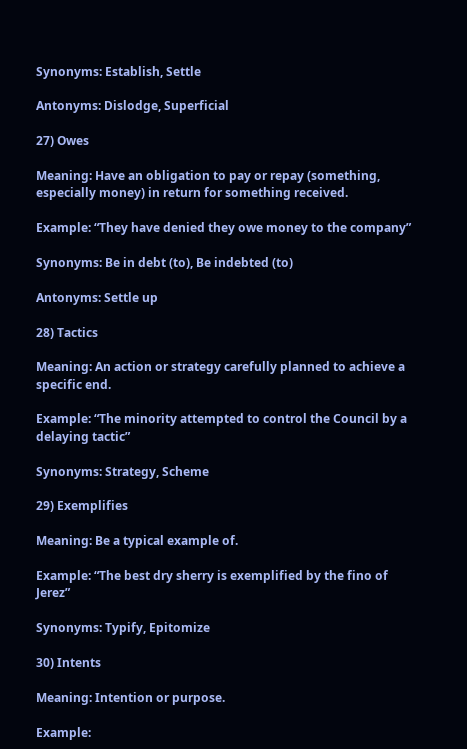Synonyms: Establish, Settle

Antonyms: Dislodge, Superficial

27) Owes

Meaning: Have an obligation to pay or repay (something, especially money) in return for something received.

Example: “They have denied they owe money to the company”

Synonyms: Be in debt (to), Be indebted (to)

Antonyms: Settle up

28) Tactics

Meaning: An action or strategy carefully planned to achieve a specific end.

Example: “The minority attempted to control the Council by a delaying tactic”

Synonyms: Strategy, Scheme

29) Exemplifies

Meaning: Be a typical example of.

Example: “The best dry sherry is exemplified by the fino of Jerez”

Synonyms: Typify, Epitomize

30) Intents

Meaning: Intention or purpose.

Example: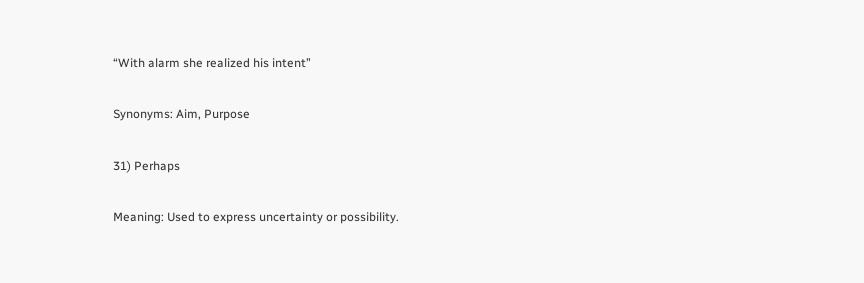“With alarm she realized his intent”

Synonyms: Aim, Purpose

31) Perhaps

Meaning: Used to express uncertainty or possibility.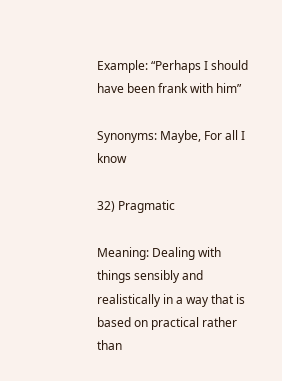Example: “Perhaps I should have been frank with him”

Synonyms: Maybe, For all I know

32) Pragmatic

Meaning: Dealing with things sensibly and realistically in a way that is based on practical rather than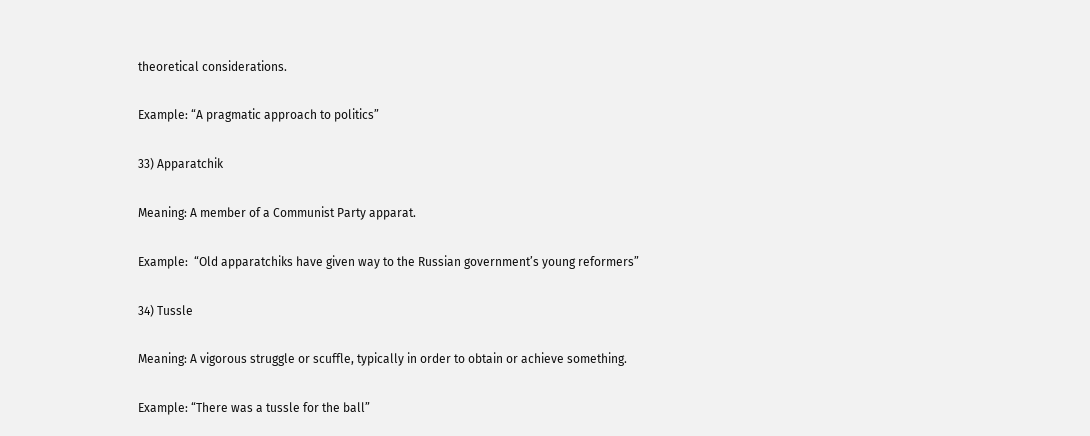theoretical considerations.

Example: “A pragmatic approach to politics”

33) Apparatchik

Meaning: A member of a Communist Party apparat.

Example:  “Old apparatchiks have given way to the Russian government’s young reformers”

34) Tussle

Meaning: A vigorous struggle or scuffle, typically in order to obtain or achieve something.

Example: “There was a tussle for the ball”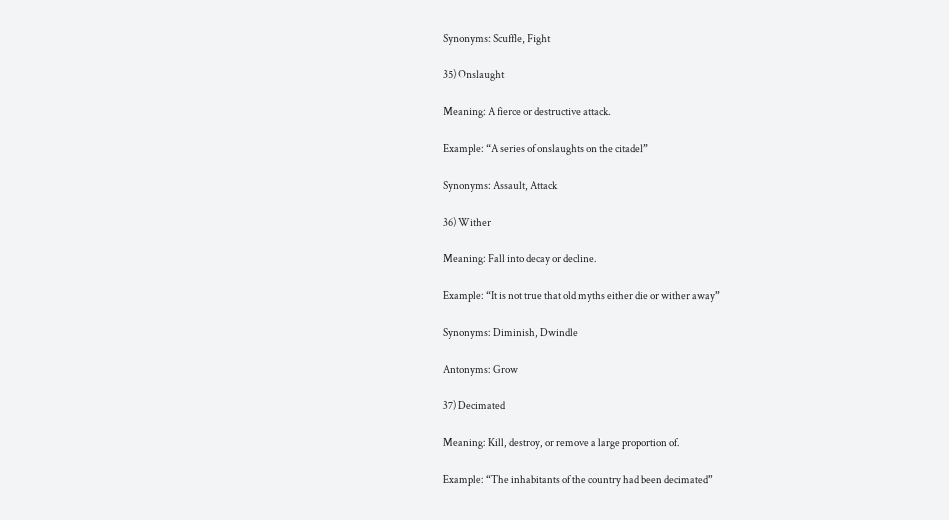Synonyms: Scuffle, Fight

35) Onslaught

Meaning: A fierce or destructive attack.

Example: “A series of onslaughts on the citadel”

Synonyms: Assault, Attack

36) Wither

Meaning: Fall into decay or decline.

Example: “It is not true that old myths either die or wither away”

Synonyms: Diminish, Dwindle

Antonyms: Grow

37) Decimated

Meaning: Kill, destroy, or remove a large proportion of.

Example: “The inhabitants of the country had been decimated”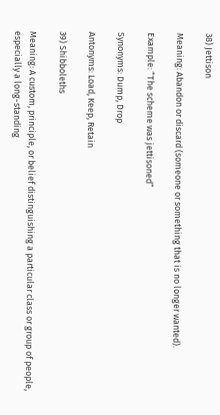38) Jettison

Meaning: Abandon or discard (someone or something that is no longer wanted).

Example: “The scheme was jettisoned”

Synonyms: Dump, Drop

Antonyms: Load, Keep, Retain

39) Shibboleths

Meaning: A custom, principle, or belief distinguishing a particular class or group of people, especially a long-standing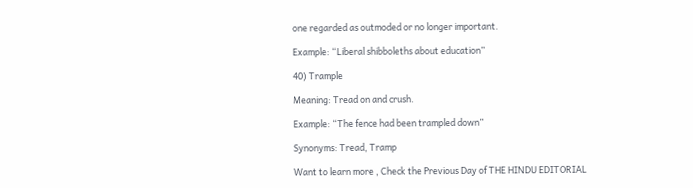one regarded as outmoded or no longer important.

Example: “Liberal shibboleths about education”

40) Trample

Meaning: Tread on and crush.

Example: “The fence had been trampled down”

Synonyms: Tread, Tramp

Want to learn more , Check the Previous Day of THE HINDU EDITORIAL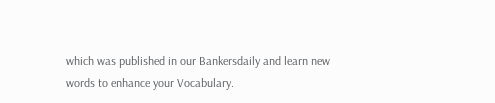which was published in our Bankersdaily and learn new words to enhance your Vocabulary.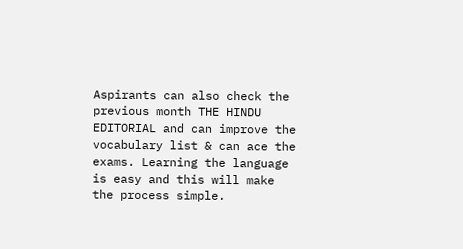Aspirants can also check the previous month THE HINDU EDITORIAL and can improve the vocabulary list & can ace the exams. Learning the language is easy and this will make the process simple.